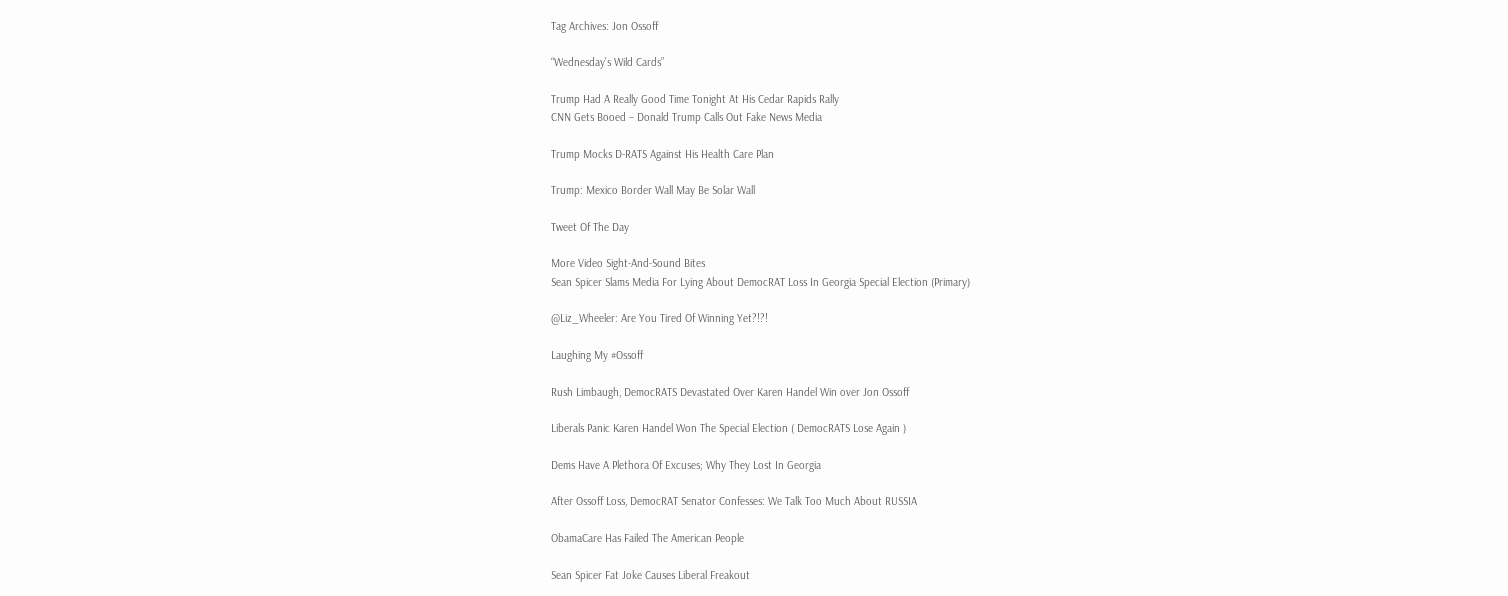Tag Archives: Jon Ossoff

“Wednesday’s Wild Cards”

Trump Had A Really Good Time Tonight At His Cedar Rapids Rally
CNN Gets Booed – Donald Trump Calls Out Fake News Media

Trump Mocks D-RATS Against His Health Care Plan

Trump: Mexico Border Wall May Be Solar Wall

Tweet Of The Day

More Video Sight-And-Sound Bites
Sean Spicer Slams Media For Lying About DemocRAT Loss In Georgia Special Election (Primary)

@Liz_Wheeler: Are You Tired Of Winning Yet?!?!

Laughing My #Ossoff

Rush Limbaugh, DemocRATS Devastated Over Karen Handel Win over Jon Ossoff

Liberals Panic Karen Handel Won The Special Election ( DemocRATS Lose Again )

Dems Have A Plethora Of Excuses; Why They Lost In Georgia

After Ossoff Loss, DemocRAT Senator Confesses: We Talk Too Much About RUSSIA

ObamaCare Has Failed The American People

Sean Spicer Fat Joke Causes Liberal Freakout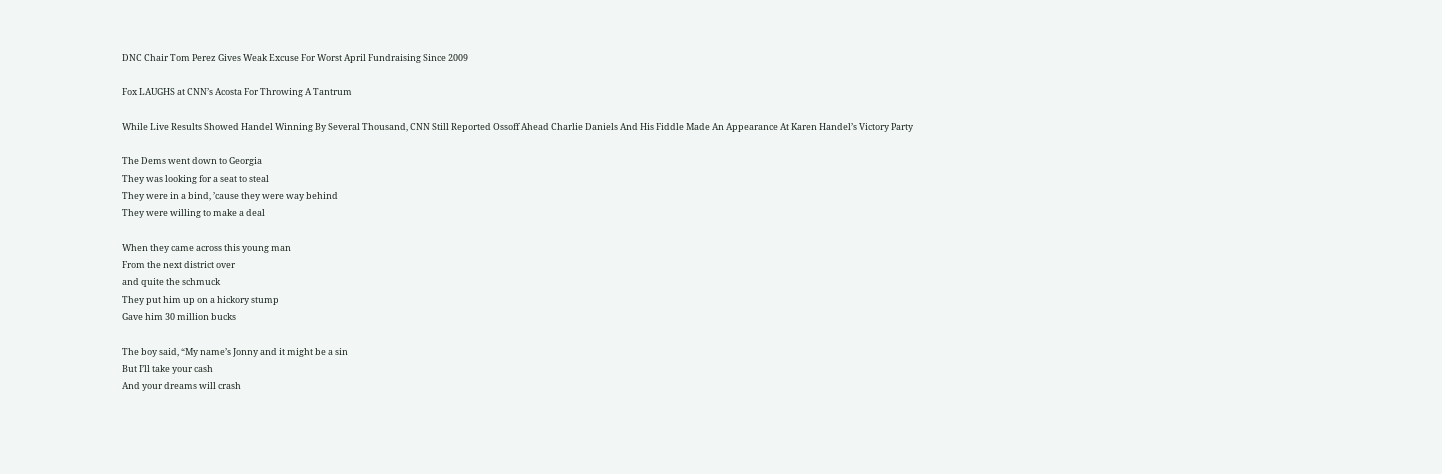DNC Chair Tom Perez Gives Weak Excuse For Worst April Fundraising Since 2009

Fox LAUGHS at CNN’s Acosta For Throwing A Tantrum

While Live Results Showed Handel Winning By Several Thousand, CNN Still Reported Ossoff Ahead Charlie Daniels And His Fiddle Made An Appearance At Karen Handel’s Victory Party

The Dems went down to Georgia
They was looking for a seat to steal
They were in a bind, ’cause they were way behind
They were willing to make a deal

When they came across this young man
From the next district over
and quite the schmuck
They put him up on a hickory stump
Gave him 30 million bucks

The boy said, “My name’s Jonny and it might be a sin
But I’ll take your cash
And your dreams will crash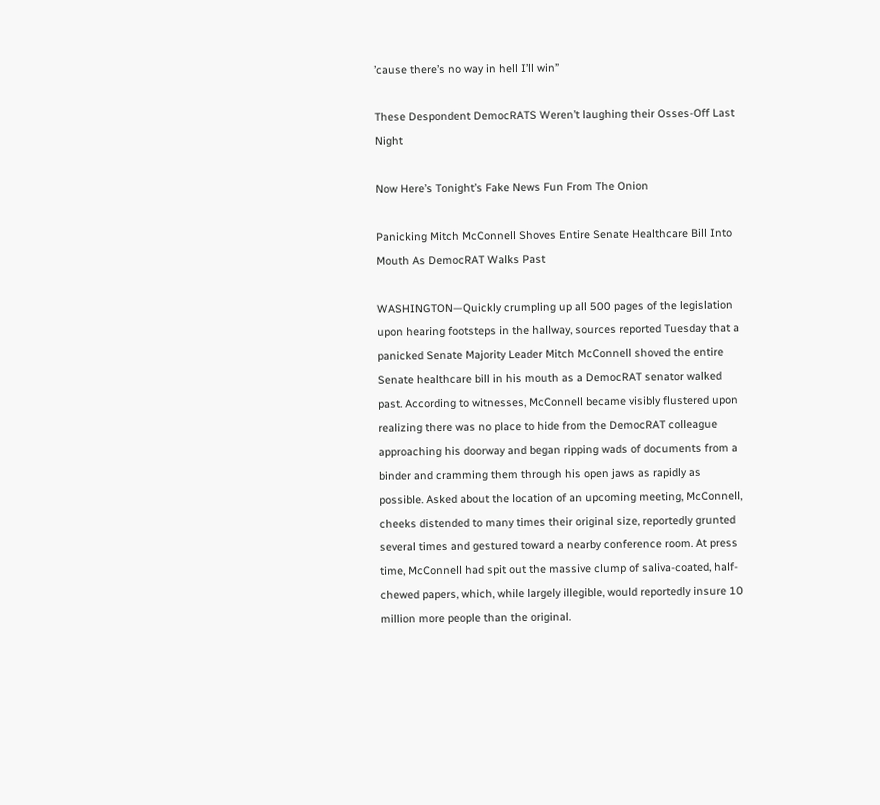’cause there’s no way in hell I’ll win”

These Despondent DemocRATS Weren’t laughing their Osses-Off Last Night

Now Here’s Tonight’s Fake News Fun From The Onion

Panicking Mitch McConnell Shoves Entire Senate Healthcare Bill Into Mouth As DemocRAT Walks Past

WASHINGTON—Quickly crumpling up all 500 pages of the legislation upon hearing footsteps in the hallway, sources reported Tuesday that a panicked Senate Majority Leader Mitch McConnell shoved the entire Senate healthcare bill in his mouth as a DemocRAT senator walked past. According to witnesses, McConnell became visibly flustered upon realizing there was no place to hide from the DemocRAT colleague approaching his doorway and began ripping wads of documents from a binder and cramming them through his open jaws as rapidly as possible. Asked about the location of an upcoming meeting, McConnell, cheeks distended to many times their original size, reportedly grunted several times and gestured toward a nearby conference room. At press time, McConnell had spit out the massive clump of saliva-coated, half-chewed papers, which, while largely illegible, would reportedly insure 10 million more people than the original.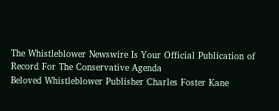The Whistleblower Newswire Is Your Official Publication of Record For The Conservative Agenda
Beloved Whistleblower Publisher Charles Foster Kane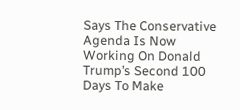Says The Conservative Agenda Is Now Working On Donald Trump’s Second 100 Days To Make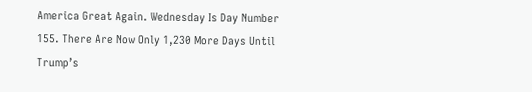America Great Again. Wednesday Is Day Number 155. There Are Now Only 1,230 More Days Until Trump’s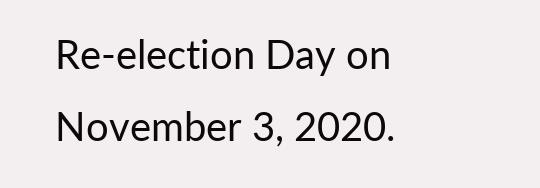Re-election Day on November 3, 2020.